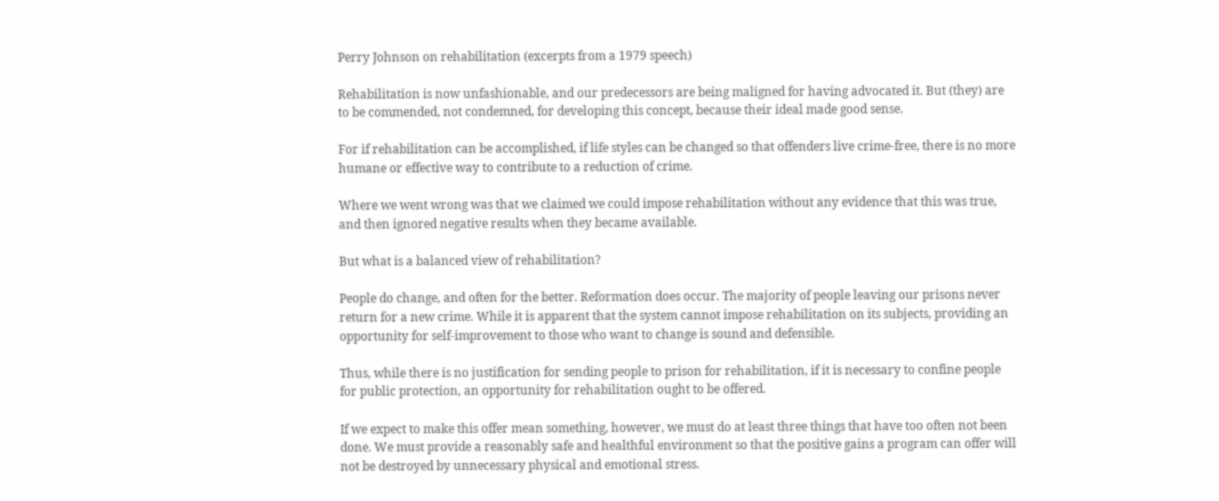Perry Johnson on rehabilitation (excerpts from a 1979 speech)

Rehabilitation is now unfashionable, and our predecessors are being maligned for having advocated it. But (they) are to be commended, not condemned, for developing this concept, because their ideal made good sense.

For if rehabilitation can be accomplished, if life styles can be changed so that offenders live crime-free, there is no more humane or effective way to contribute to a reduction of crime.

Where we went wrong was that we claimed we could impose rehabilitation without any evidence that this was true, and then ignored negative results when they became available.

But what is a balanced view of rehabilitation?

People do change, and often for the better. Reformation does occur. The majority of people leaving our prisons never return for a new crime. While it is apparent that the system cannot impose rehabilitation on its subjects, providing an opportunity for self-improvement to those who want to change is sound and defensible.

Thus, while there is no justification for sending people to prison for rehabilitation, if it is necessary to confine people for public protection, an opportunity for rehabilitation ought to be offered.

If we expect to make this offer mean something, however, we must do at least three things that have too often not been done. We must provide a reasonably safe and healthful environment so that the positive gains a program can offer will not be destroyed by unnecessary physical and emotional stress.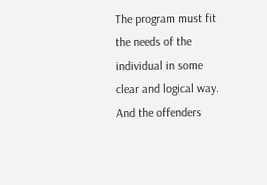The program must fit the needs of the individual in some clear and logical way. And the offenders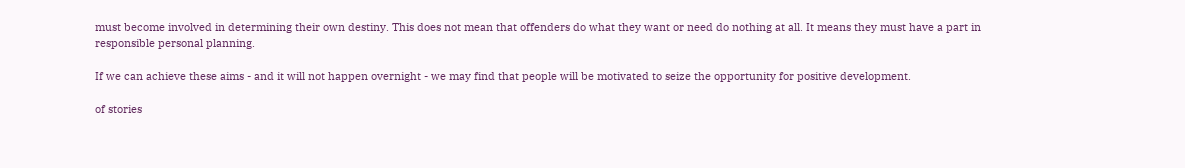must become involved in determining their own destiny. This does not mean that offenders do what they want or need do nothing at all. It means they must have a part in responsible personal planning.

If we can achieve these aims - and it will not happen overnight - we may find that people will be motivated to seize the opportunity for positive development.

of stories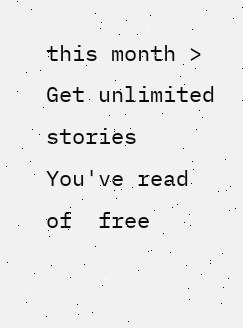this month > Get unlimited stories
You've read  of  free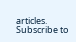articles. Subscribe to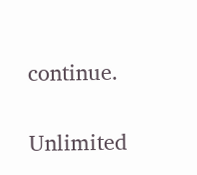continue.

Unlimited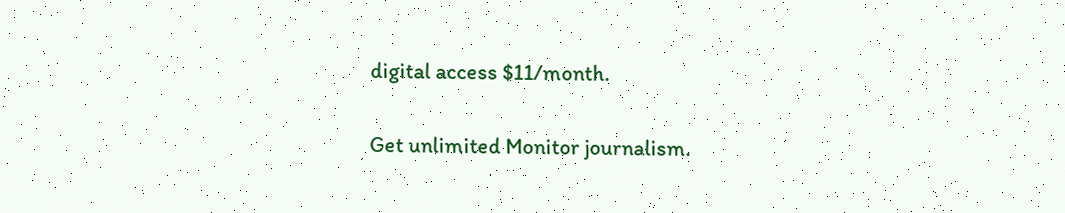digital access $11/month.

Get unlimited Monitor journalism.